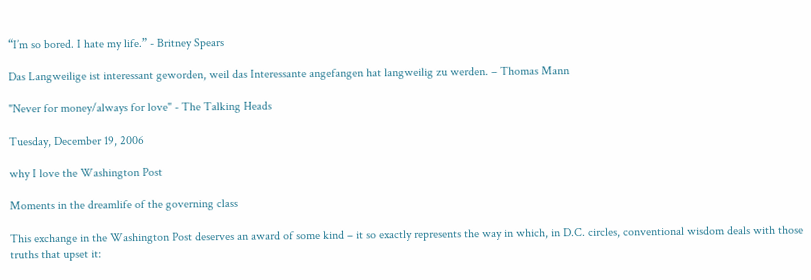“I’m so bored. I hate my life.” - Britney Spears

Das Langweilige ist interessant geworden, weil das Interessante angefangen hat langweilig zu werden. – Thomas Mann

"Never for money/always for love" - The Talking Heads

Tuesday, December 19, 2006

why I love the Washington Post

Moments in the dreamlife of the governing class

This exchange in the Washington Post deserves an award of some kind – it so exactly represents the way in which, in D.C. circles, conventional wisdom deals with those truths that upset it: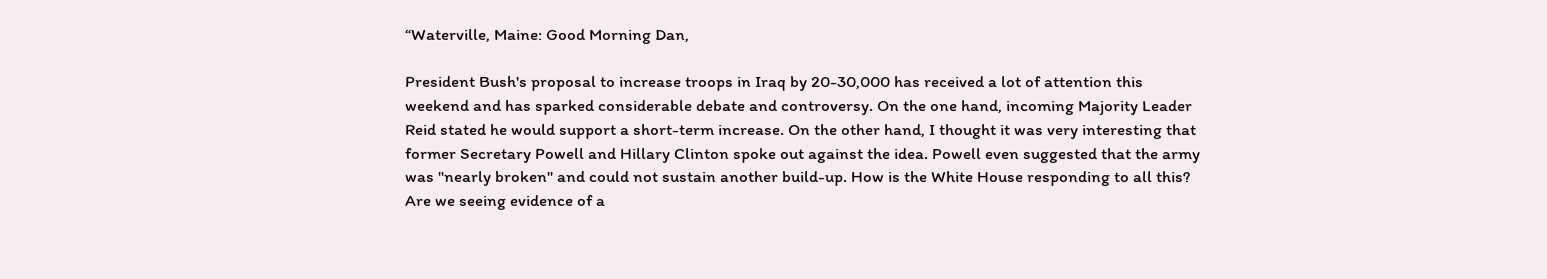“Waterville, Maine: Good Morning Dan,

President Bush's proposal to increase troops in Iraq by 20-30,000 has received a lot of attention this weekend and has sparked considerable debate and controversy. On the one hand, incoming Majority Leader Reid stated he would support a short-term increase. On the other hand, I thought it was very interesting that former Secretary Powell and Hillary Clinton spoke out against the idea. Powell even suggested that the army was "nearly broken" and could not sustain another build-up. How is the White House responding to all this? Are we seeing evidence of a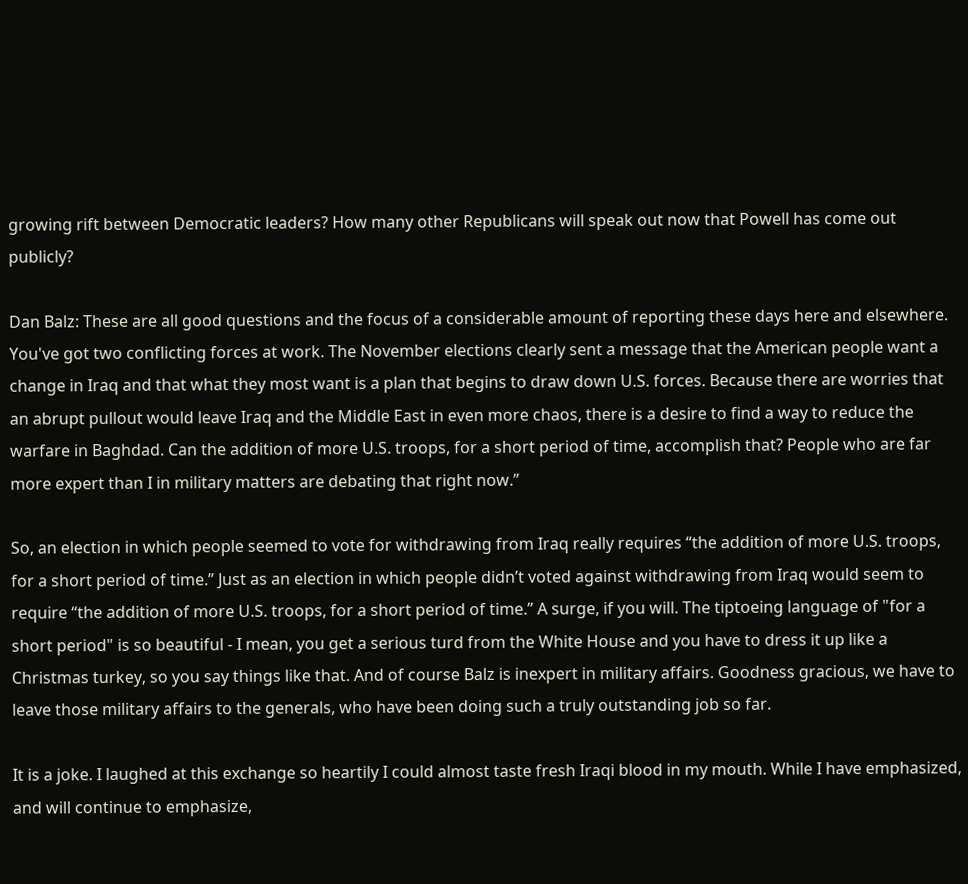growing rift between Democratic leaders? How many other Republicans will speak out now that Powell has come out publicly?

Dan Balz: These are all good questions and the focus of a considerable amount of reporting these days here and elsewhere. You've got two conflicting forces at work. The November elections clearly sent a message that the American people want a change in Iraq and that what they most want is a plan that begins to draw down U.S. forces. Because there are worries that an abrupt pullout would leave Iraq and the Middle East in even more chaos, there is a desire to find a way to reduce the warfare in Baghdad. Can the addition of more U.S. troops, for a short period of time, accomplish that? People who are far more expert than I in military matters are debating that right now.”

So, an election in which people seemed to vote for withdrawing from Iraq really requires “the addition of more U.S. troops, for a short period of time.” Just as an election in which people didn’t voted against withdrawing from Iraq would seem to require “the addition of more U.S. troops, for a short period of time.” A surge, if you will. The tiptoeing language of "for a short period" is so beautiful - I mean, you get a serious turd from the White House and you have to dress it up like a Christmas turkey, so you say things like that. And of course Balz is inexpert in military affairs. Goodness gracious, we have to leave those military affairs to the generals, who have been doing such a truly outstanding job so far.

It is a joke. I laughed at this exchange so heartily I could almost taste fresh Iraqi blood in my mouth. While I have emphasized, and will continue to emphasize,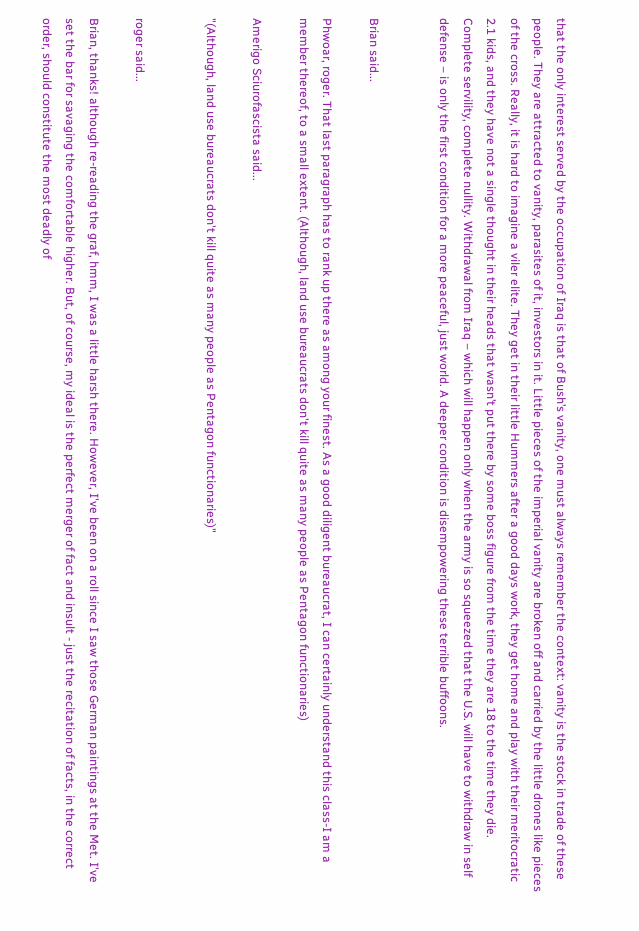that the only interest served by the occupation of Iraq is that of Bush’s vanity, one must always remember the context: vanity is the stock in trade of these people. They are attracted to vanity, parasites of it, investors in it. Little pieces of the imperial vanity are broken off and carried by the little drones like pieces of the cross. Really, it is hard to imagine a viler elite. They get in their little Hummers after a good days work, they get home and play with their meritocratic 2.1 kids, and they have not a single thought in their heads that wasn’t put there by some boss figure from the time they are 18 to the time they die. Complete servility, complete nullity. Withdrawal from Iraq – which will happen only when the army is so squeezed that the U.S. will have to withdraw in self defense – is only the first condition for a more peaceful, just world. A deeper condition is disempowering these terrible buffoons.


Brian said...

Phwoar, roger. That last paragraph has to rank up there as among your finest. As a good diligent bureaucrat, I can certainly understand this class-I am a member thereof, to a small extent. (Although, land use bureaucrats don't kill quite as many people as Pentagon functionaries)

Amerigo Sciurofascista said...

"(Although, land use bureaucrats don't kill quite as many people as Pentagon functionaries)"


roger said...

Brian, thanks! although re-reading the graf, hmm, I was a little harsh there. However, I've been on a roll since I saw those German paintings at the Met. I've set the bar for savaging the comfortable higher. But, of course, my ideal is the perfect merger of fact and insult - just the recitation of facts, in the correct order, should constitute the most deadly of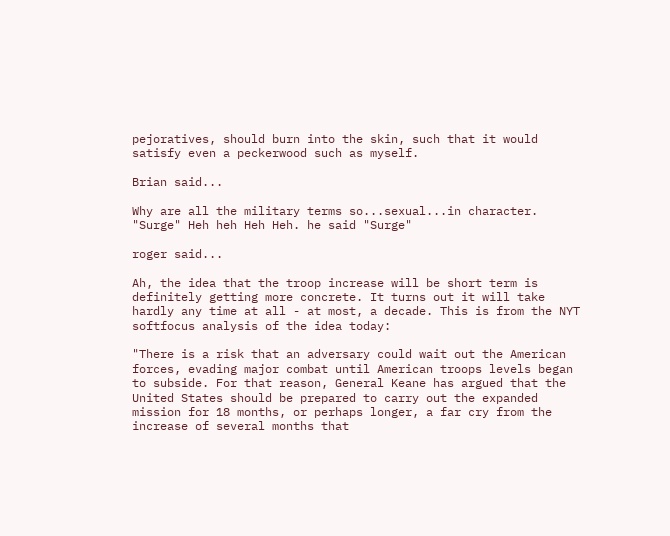pejoratives, should burn into the skin, such that it would satisfy even a peckerwood such as myself.

Brian said...

Why are all the military terms so...sexual...in character. "Surge" Heh heh Heh Heh. he said "Surge"

roger said...

Ah, the idea that the troop increase will be short term is definitely getting more concrete. It turns out it will take hardly any time at all - at most, a decade. This is from the NYT softfocus analysis of the idea today:

"There is a risk that an adversary could wait out the American forces, evading major combat until American troops levels began to subside. For that reason, General Keane has argued that the United States should be prepared to carry out the expanded mission for 18 months, or perhaps longer, a far cry from the increase of several months that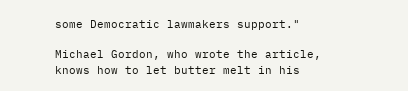some Democratic lawmakers support."

Michael Gordon, who wrote the article, knows how to let butter melt in his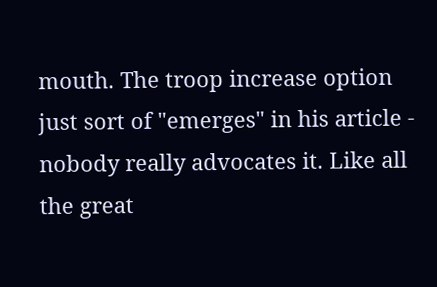mouth. The troop increase option just sort of "emerges" in his article - nobody really advocates it. Like all the great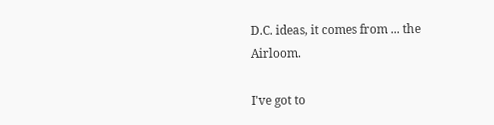D.C. ideas, it comes from ... the Airloom.

I've got to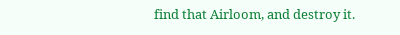find that Airloom, and destroy it.